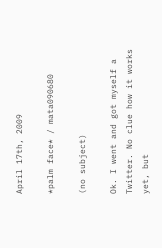April 17th, 2009

*palm face* / mata090680

(no subject)

Ok. I went and got myself a Twitter. No clue how it works yet, but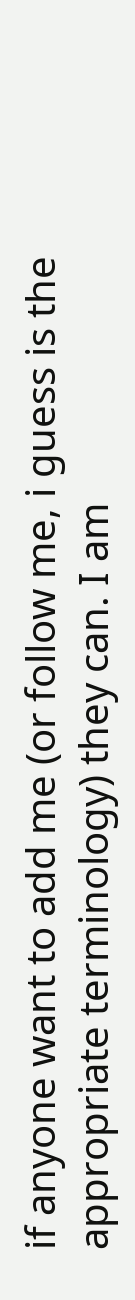if anyone want to add me (or follow me, i guess is the appropriate terminology) they can. I am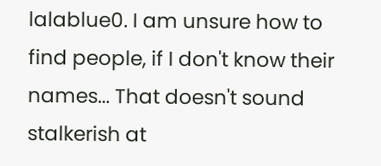lalablue0. I am unsure how to find people, if I don't know their names... That doesn't sound stalkerish at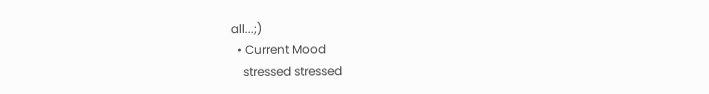all...;)
  • Current Mood
    stressed stressed